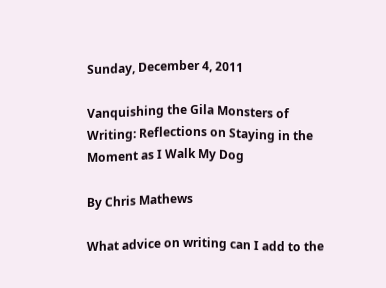Sunday, December 4, 2011

Vanquishing the Gila Monsters of Writing: Reflections on Staying in the Moment as I Walk My Dog

By Chris Mathews

What advice on writing can I add to the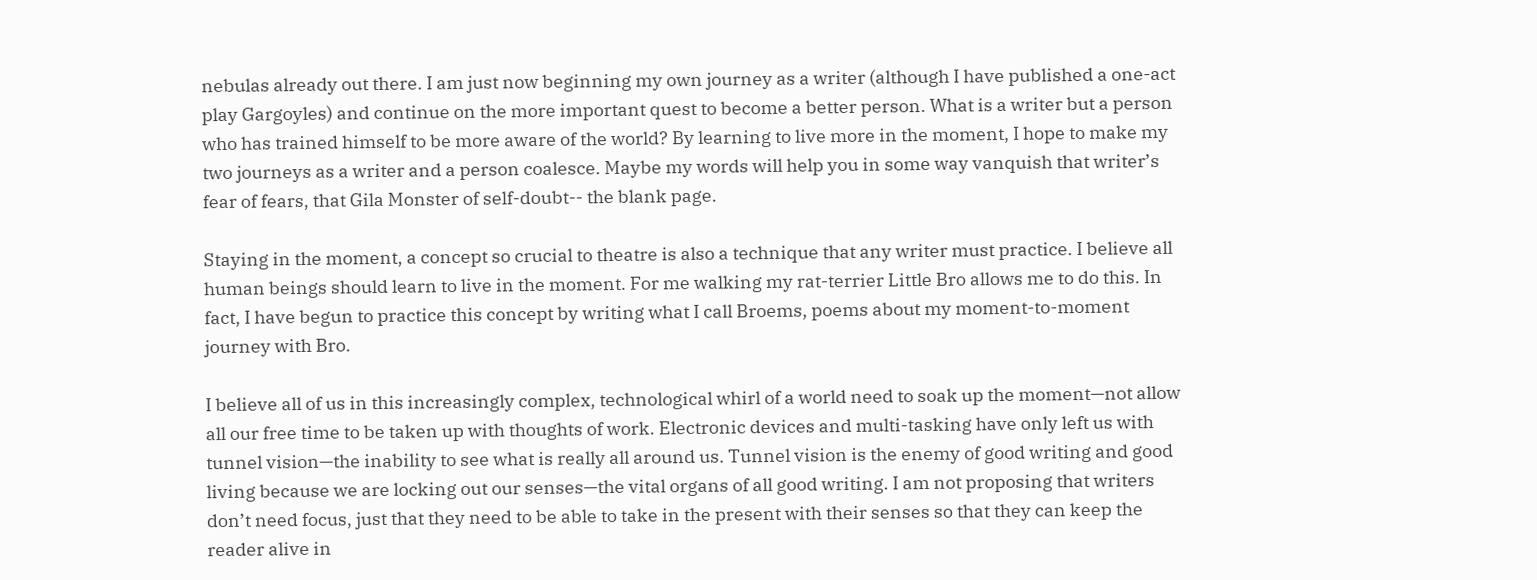nebulas already out there. I am just now beginning my own journey as a writer (although I have published a one-act play Gargoyles) and continue on the more important quest to become a better person. What is a writer but a person who has trained himself to be more aware of the world? By learning to live more in the moment, I hope to make my two journeys as a writer and a person coalesce. Maybe my words will help you in some way vanquish that writer’s fear of fears, that Gila Monster of self-doubt-- the blank page.

Staying in the moment, a concept so crucial to theatre is also a technique that any writer must practice. I believe all human beings should learn to live in the moment. For me walking my rat-terrier Little Bro allows me to do this. In fact, I have begun to practice this concept by writing what I call Broems, poems about my moment-to-moment journey with Bro.

I believe all of us in this increasingly complex, technological whirl of a world need to soak up the moment—not allow all our free time to be taken up with thoughts of work. Electronic devices and multi-tasking have only left us with tunnel vision—the inability to see what is really all around us. Tunnel vision is the enemy of good writing and good living because we are locking out our senses—the vital organs of all good writing. I am not proposing that writers don’t need focus, just that they need to be able to take in the present with their senses so that they can keep the reader alive in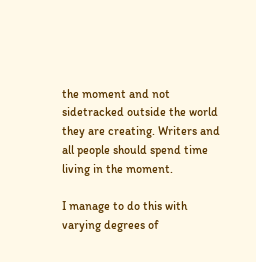the moment and not sidetracked outside the world they are creating. Writers and all people should spend time living in the moment.

I manage to do this with varying degrees of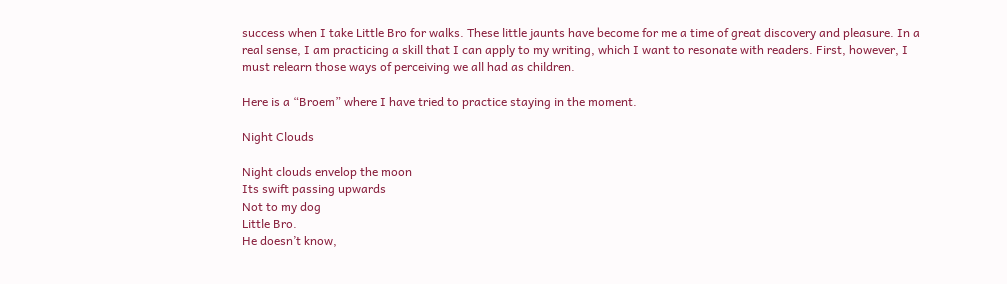success when I take Little Bro for walks. These little jaunts have become for me a time of great discovery and pleasure. In a real sense, I am practicing a skill that I can apply to my writing, which I want to resonate with readers. First, however, I must relearn those ways of perceiving we all had as children.

Here is a “Broem” where I have tried to practice staying in the moment.

Night Clouds

Night clouds envelop the moon
Its swift passing upwards
Not to my dog
Little Bro.
He doesn’t know,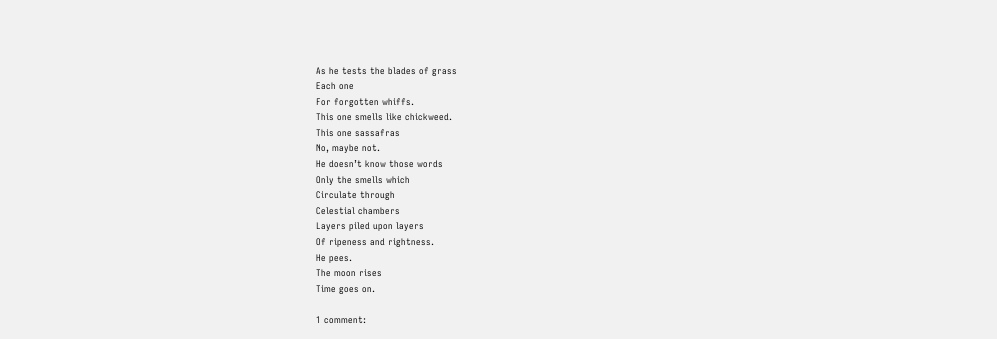As he tests the blades of grass
Each one
For forgotten whiffs.
This one smells like chickweed.
This one sassafras
No, maybe not.
He doesn’t know those words
Only the smells which
Circulate through
Celestial chambers
Layers piled upon layers
Of ripeness and rightness.
He pees.
The moon rises
Time goes on.

1 comment: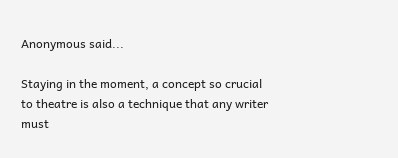Anonymous said...

Staying in the moment, a concept so crucial to theatre is also a technique that any writer must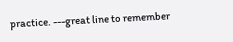practice. ---great line to remember